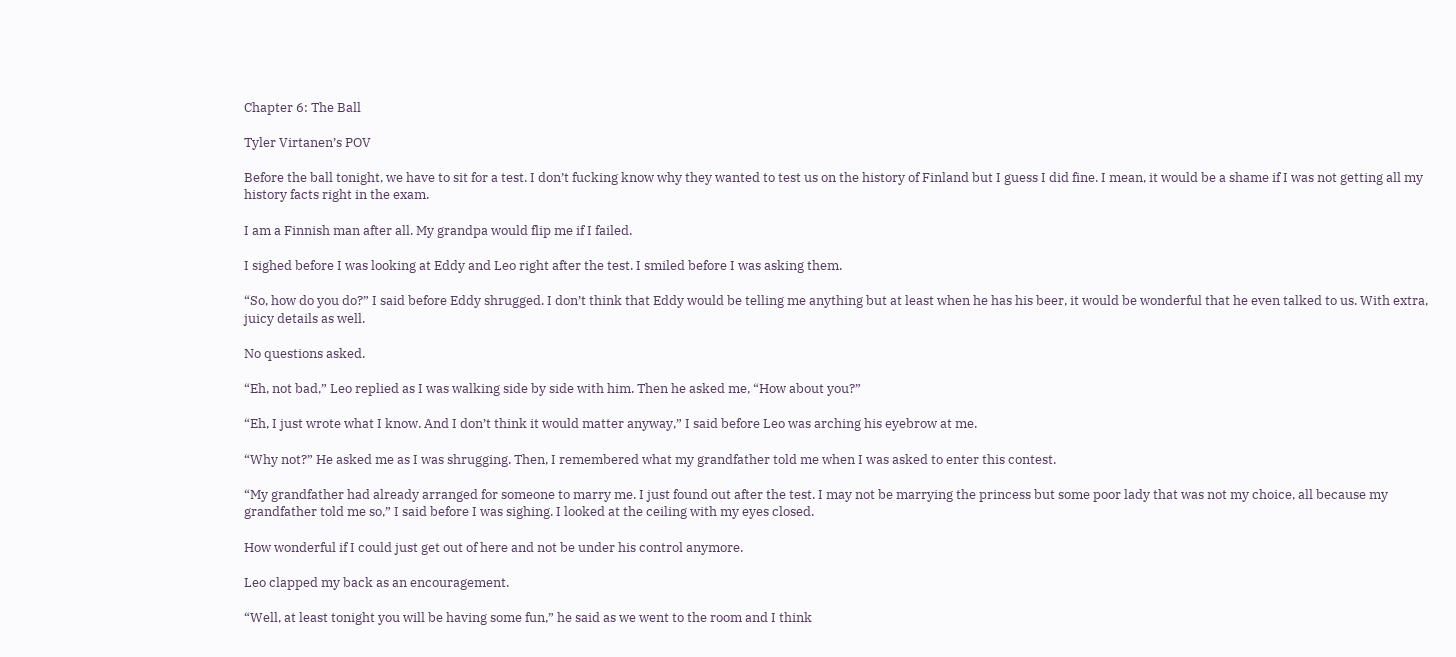Chapter 6: The Ball

Tyler Virtanen’s POV

Before the ball tonight, we have to sit for a test. I don’t fucking know why they wanted to test us on the history of Finland but I guess I did fine. I mean, it would be a shame if I was not getting all my history facts right in the exam.

I am a Finnish man after all. My grandpa would flip me if I failed.

I sighed before I was looking at Eddy and Leo right after the test. I smiled before I was asking them.

“So, how do you do?” I said before Eddy shrugged. I don’t think that Eddy would be telling me anything but at least when he has his beer, it would be wonderful that he even talked to us. With extra, juicy details as well.

No questions asked.

“Eh, not bad,” Leo replied as I was walking side by side with him. Then he asked me, “How about you?”

“Eh, I just wrote what I know. And I don’t think it would matter anyway,” I said before Leo was arching his eyebrow at me.

“Why not?” He asked me as I was shrugging. Then, I remembered what my grandfather told me when I was asked to enter this contest.

“My grandfather had already arranged for someone to marry me. I just found out after the test. I may not be marrying the princess but some poor lady that was not my choice, all because my grandfather told me so,” I said before I was sighing. I looked at the ceiling with my eyes closed.

How wonderful if I could just get out of here and not be under his control anymore.

Leo clapped my back as an encouragement.

“Well, at least tonight you will be having some fun,” he said as we went to the room and I think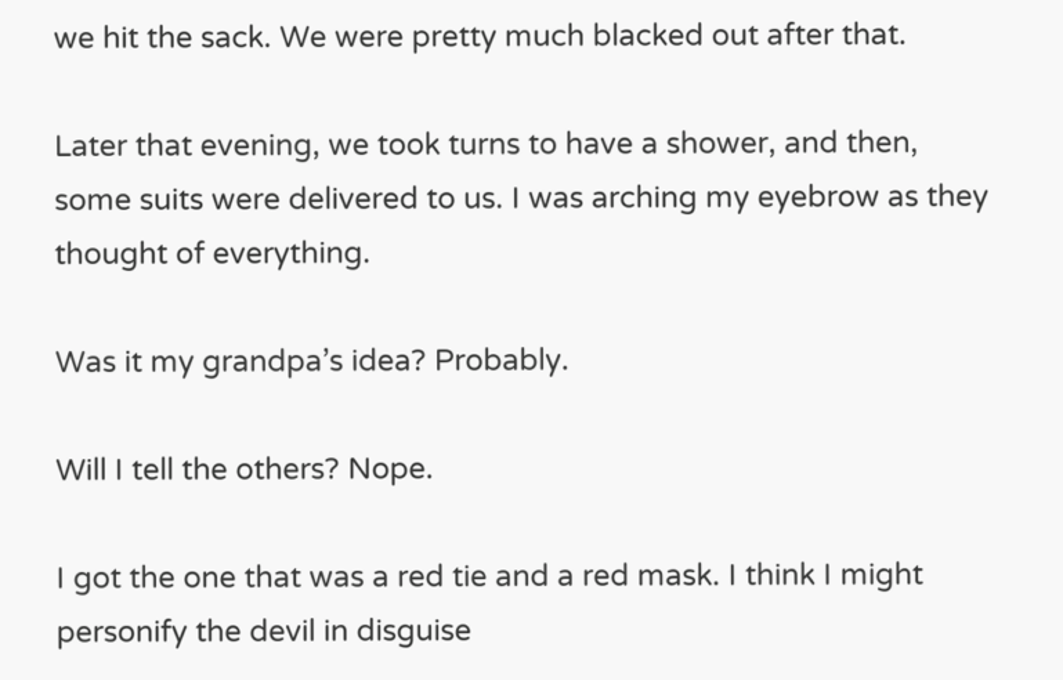we hit the sack. We were pretty much blacked out after that.

Later that evening, we took turns to have a shower, and then, some suits were delivered to us. I was arching my eyebrow as they thought of everything.

Was it my grandpa’s idea? Probably.

Will I tell the others? Nope.

I got the one that was a red tie and a red mask. I think I might personify the devil in disguise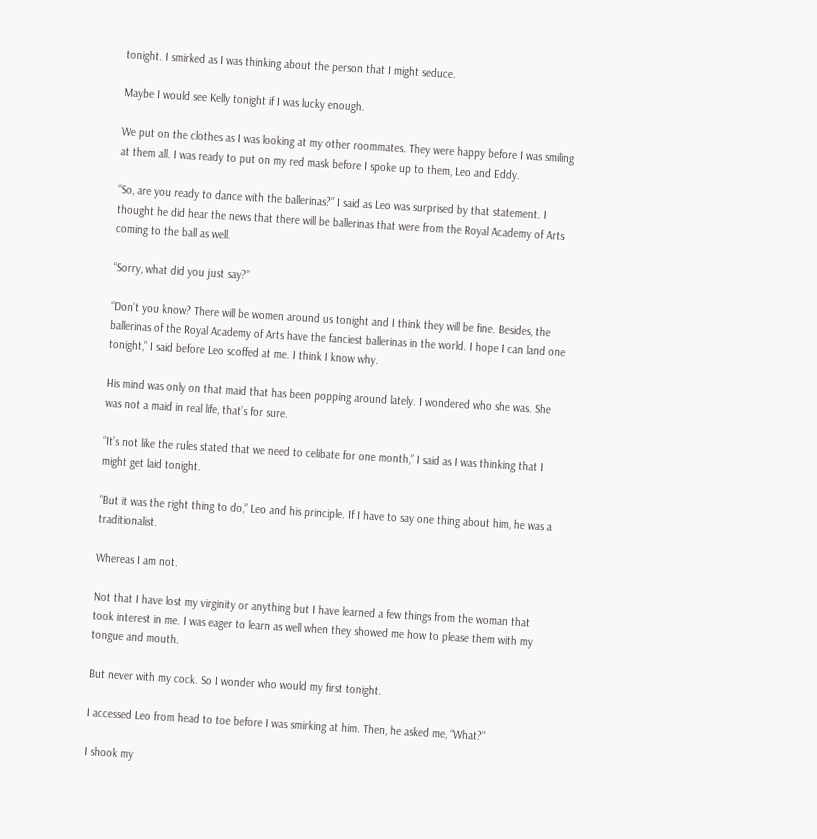tonight. I smirked as I was thinking about the person that I might seduce.

Maybe I would see Kelly tonight if I was lucky enough.

We put on the clothes as I was looking at my other roommates. They were happy before I was smiling at them all. I was ready to put on my red mask before I spoke up to them, Leo and Eddy.

“So, are you ready to dance with the ballerinas?” I said as Leo was surprised by that statement. I thought he did hear the news that there will be ballerinas that were from the Royal Academy of Arts coming to the ball as well.

“Sorry, what did you just say?”

“Don’t you know? There will be women around us tonight and I think they will be fine. Besides, the ballerinas of the Royal Academy of Arts have the fanciest ballerinas in the world. I hope I can land one tonight,” I said before Leo scoffed at me. I think I know why.

His mind was only on that maid that has been popping around lately. I wondered who she was. She was not a maid in real life, that’s for sure.

“It’s not like the rules stated that we need to celibate for one month,” I said as I was thinking that I might get laid tonight.

“But it was the right thing to do,” Leo and his principle. If I have to say one thing about him, he was a traditionalist.

Whereas I am not.

Not that I have lost my virginity or anything but I have learned a few things from the woman that took interest in me. I was eager to learn as well when they showed me how to please them with my tongue and mouth.

But never with my cock. So I wonder who would my first tonight.

I accessed Leo from head to toe before I was smirking at him. Then, he asked me, “What?”

I shook my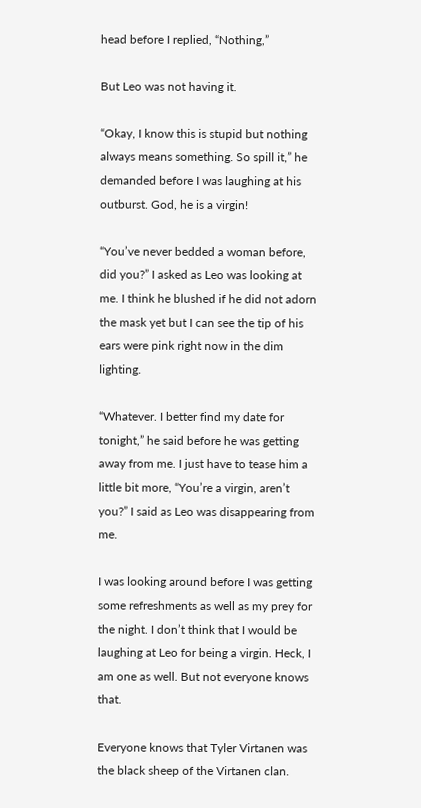head before I replied, “Nothing,”

But Leo was not having it.

“Okay, I know this is stupid but nothing always means something. So spill it,” he demanded before I was laughing at his outburst. God, he is a virgin!

“You’ve never bedded a woman before, did you?” I asked as Leo was looking at me. I think he blushed if he did not adorn the mask yet but I can see the tip of his ears were pink right now in the dim lighting.

“Whatever. I better find my date for tonight,” he said before he was getting away from me. I just have to tease him a little bit more, “You’re a virgin, aren’t you?” I said as Leo was disappearing from me.

I was looking around before I was getting some refreshments as well as my prey for the night. I don’t think that I would be laughing at Leo for being a virgin. Heck, I am one as well. But not everyone knows that.

Everyone knows that Tyler Virtanen was the black sheep of the Virtanen clan.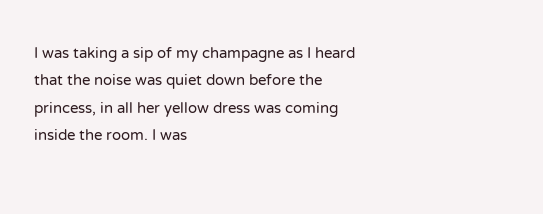I was taking a sip of my champagne as I heard that the noise was quiet down before the princess, in all her yellow dress was coming inside the room. I was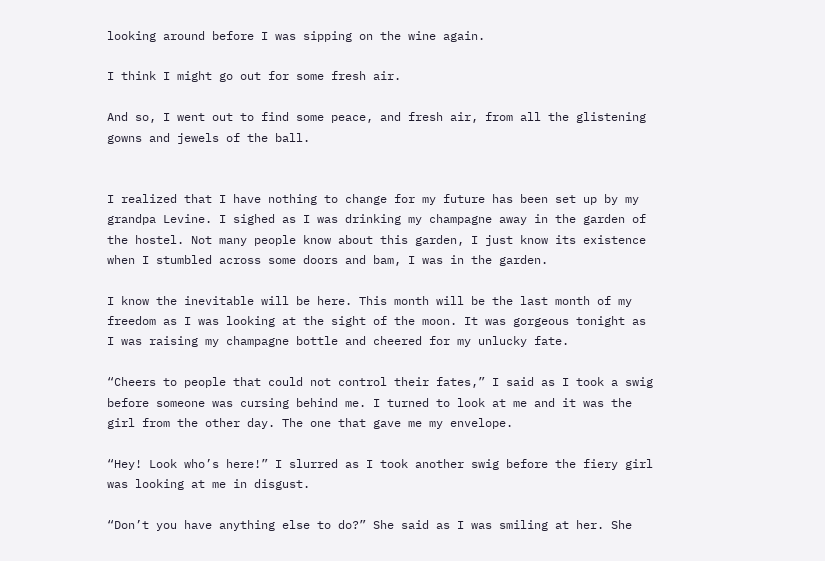looking around before I was sipping on the wine again.

I think I might go out for some fresh air.

And so, I went out to find some peace, and fresh air, from all the glistening gowns and jewels of the ball.


I realized that I have nothing to change for my future has been set up by my grandpa Levine. I sighed as I was drinking my champagne away in the garden of the hostel. Not many people know about this garden, I just know its existence when I stumbled across some doors and bam, I was in the garden.

I know the inevitable will be here. This month will be the last month of my freedom as I was looking at the sight of the moon. It was gorgeous tonight as I was raising my champagne bottle and cheered for my unlucky fate.

“Cheers to people that could not control their fates,” I said as I took a swig before someone was cursing behind me. I turned to look at me and it was the girl from the other day. The one that gave me my envelope.

“Hey! Look who’s here!” I slurred as I took another swig before the fiery girl was looking at me in disgust.

“Don’t you have anything else to do?” She said as I was smiling at her. She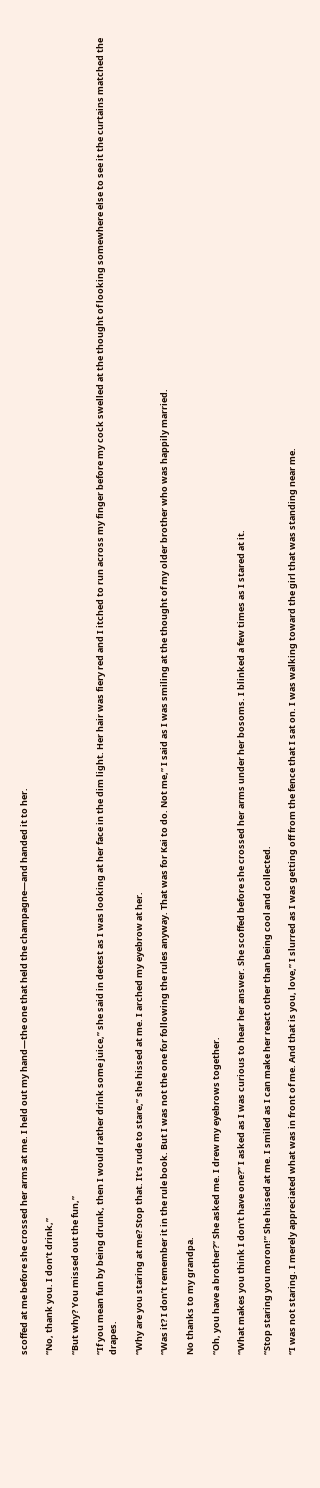scoffed at me before she crossed her arms at me. I held out my hand—the one that held the champagne—and handed it to her.

“No, thank you. I don’t drink,”

“But why? You missed out the fun,”

“If you mean fun by being drunk, then I would rather drink some juice,” she said in detest as I was looking at her face in the dim light. Her hair was fiery red and I itched to run across my finger before my cock swelled at the thought of looking somewhere else to see it the curtains matched the drapes.

“Why are you staring at me? Stop that. It’s rude to stare,” she hissed at me. I arched my eyebrow at her.

“Was it? I don’t remember it in the rule book. But I was not the one for following the rules anyway. That was for Kai to do. Not me,” I said as I was smiling at the thought of my older brother who was happily married.

No thanks to my grandpa.

“Oh, you have a brother?” She asked me. I drew my eyebrows together.

“What makes you think I don’t have one?” I asked as I was curious to hear her answer. She scoffed before she crossed her arms under her bosoms. I blinked a few times as I stared at it.

“Stop staring you moron!” She hissed at me. I smiled as I can make her react other than being cool and collected.

“I was not staring. I merely appreciated what was in front of me. And that is you, love,” I slurred as I was getting off from the fence that I sat on. I was walking toward the girl that was standing near me.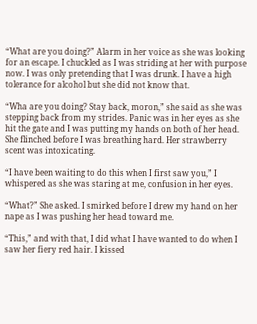“What are you doing?” Alarm in her voice as she was looking for an escape. I chuckled as I was striding at her with purpose now. I was only pretending that I was drunk. I have a high tolerance for alcohol but she did not know that.

“Wha are you doing? Stay back, moron,” she said as she was stepping back from my strides. Panic was in her eyes as she hit the gate and I was putting my hands on both of her head. She flinched before I was breathing hard. Her strawberry scent was intoxicating.

“I have been waiting to do this when I first saw you,” I whispered as she was staring at me, confusion in her eyes.

“What?” She asked. I smirked before I drew my hand on her nape as I was pushing her head toward me.

“This,” and with that, I did what I have wanted to do when I saw her fiery red hair. I kissed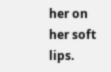her on her soft lips.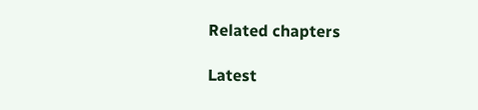Related chapters

Latest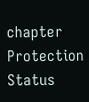chapter Protection Status